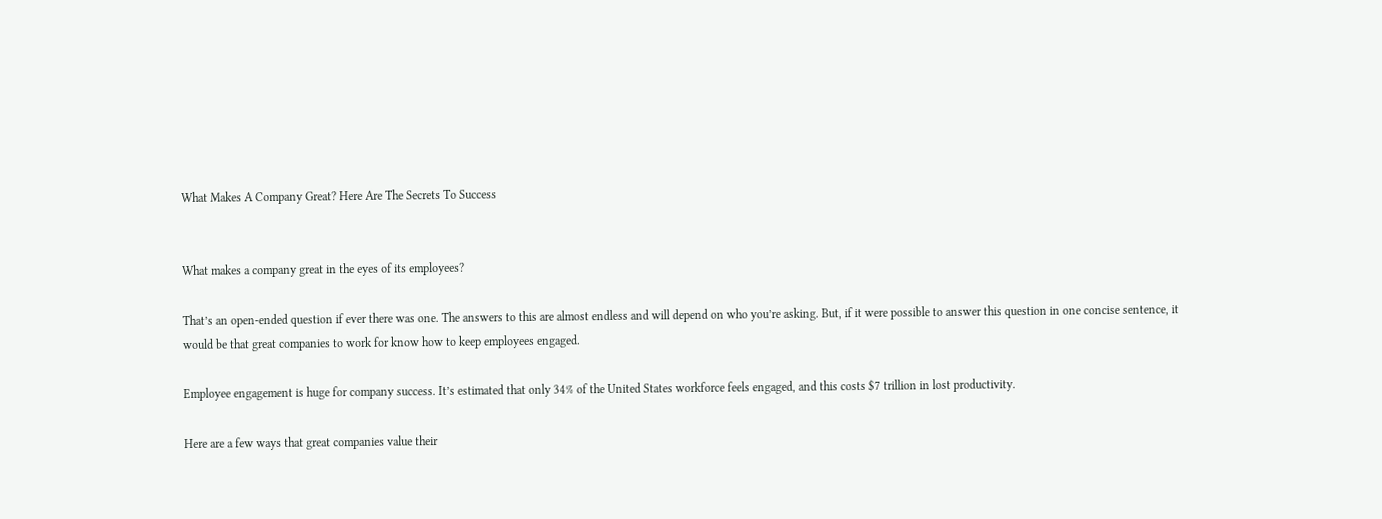What Makes A Company Great? Here Are The Secrets To Success


What makes a company great in the eyes of its employees?

That’s an open-ended question if ever there was one. The answers to this are almost endless and will depend on who you’re asking. But, if it were possible to answer this question in one concise sentence, it would be that great companies to work for know how to keep employees engaged.

Employee engagement is huge for company success. It’s estimated that only 34% of the United States workforce feels engaged, and this costs $7 trillion in lost productivity.

Here are a few ways that great companies value their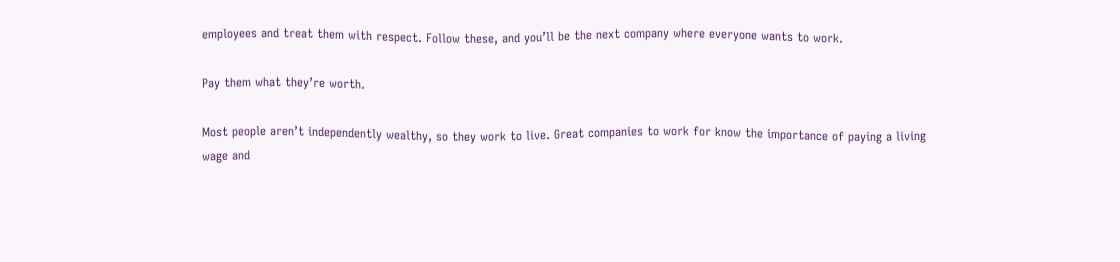employees and treat them with respect. Follow these, and you’ll be the next company where everyone wants to work.

Pay them what they’re worth.

Most people aren’t independently wealthy, so they work to live. Great companies to work for know the importance of paying a living wage and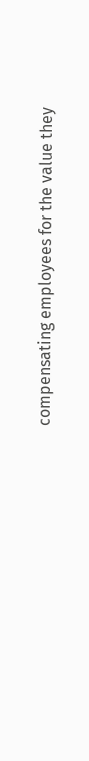compensating employees for the value they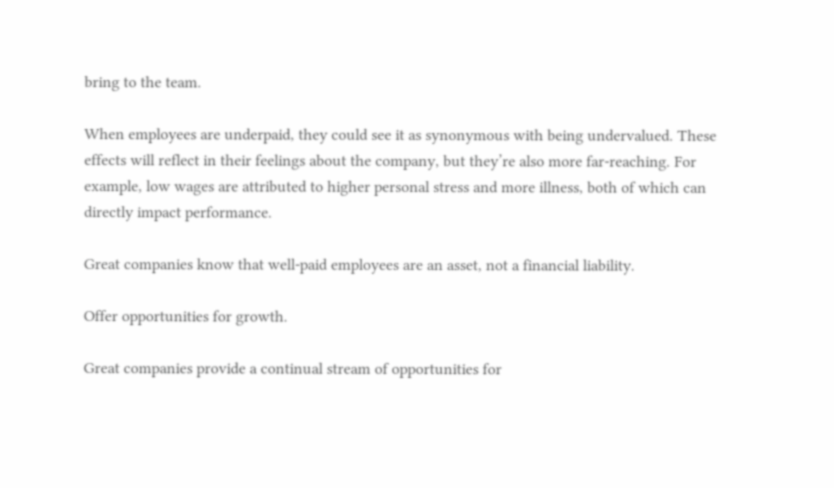bring to the team.

When employees are underpaid, they could see it as synonymous with being undervalued. These effects will reflect in their feelings about the company, but they’re also more far-reaching. For example, low wages are attributed to higher personal stress and more illness, both of which can directly impact performance.

Great companies know that well-paid employees are an asset, not a financial liability.

Offer opportunities for growth.

Great companies provide a continual stream of opportunities for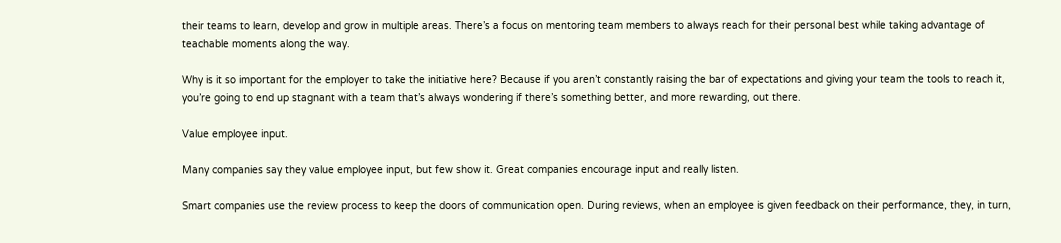their teams to learn, develop and grow in multiple areas. There’s a focus on mentoring team members to always reach for their personal best while taking advantage of teachable moments along the way.

Why is it so important for the employer to take the initiative here? Because if you aren’t constantly raising the bar of expectations and giving your team the tools to reach it, you’re going to end up stagnant with a team that’s always wondering if there’s something better, and more rewarding, out there.

Value employee input.

Many companies say they value employee input, but few show it. Great companies encourage input and really listen.

Smart companies use the review process to keep the doors of communication open. During reviews, when an employee is given feedback on their performance, they, in turn,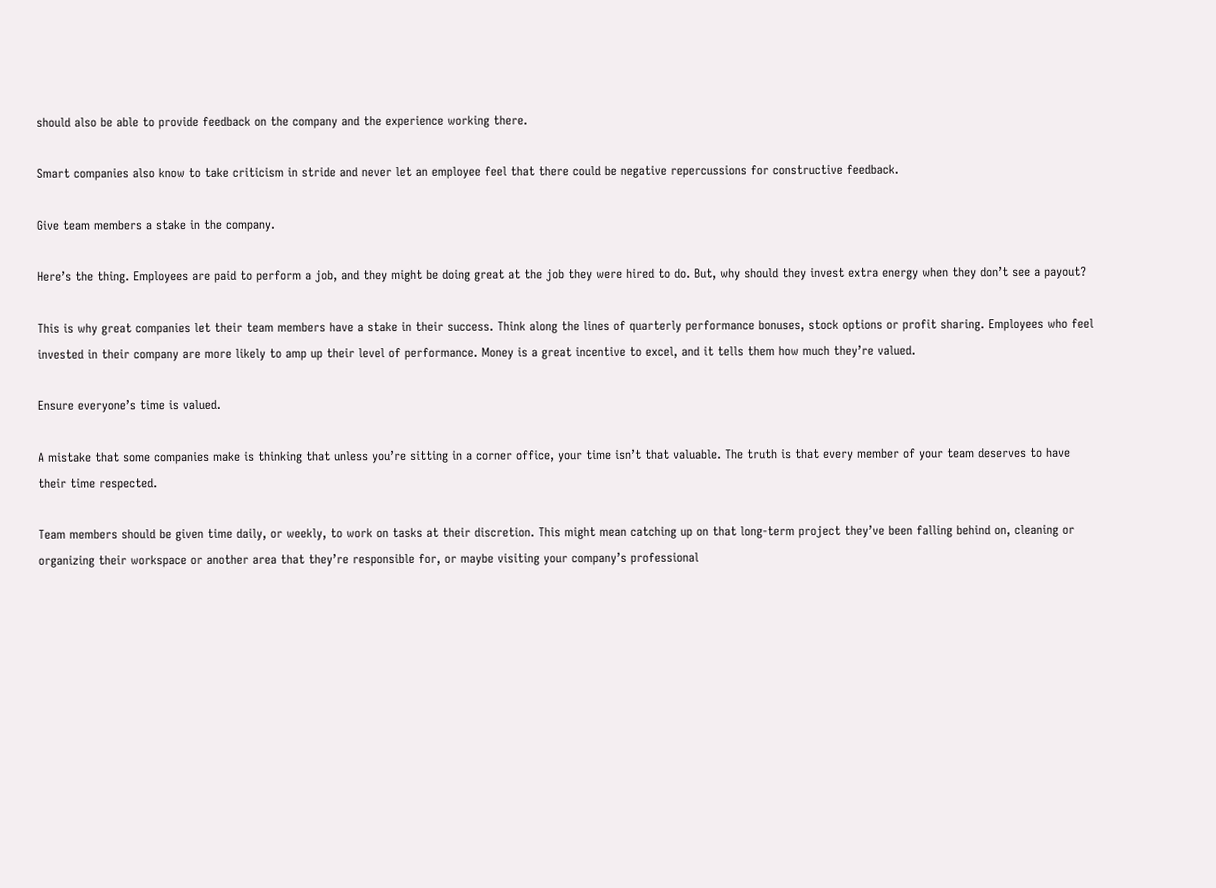should also be able to provide feedback on the company and the experience working there.

Smart companies also know to take criticism in stride and never let an employee feel that there could be negative repercussions for constructive feedback.

Give team members a stake in the company.

Here’s the thing. Employees are paid to perform a job, and they might be doing great at the job they were hired to do. But, why should they invest extra energy when they don’t see a payout?

This is why great companies let their team members have a stake in their success. Think along the lines of quarterly performance bonuses, stock options or profit sharing. Employees who feel invested in their company are more likely to amp up their level of performance. Money is a great incentive to excel, and it tells them how much they’re valued.

Ensure everyone’s time is valued.

A mistake that some companies make is thinking that unless you’re sitting in a corner office, your time isn’t that valuable. The truth is that every member of your team deserves to have their time respected.

Team members should be given time daily, or weekly, to work on tasks at their discretion. This might mean catching up on that long-term project they’ve been falling behind on, cleaning or organizing their workspace or another area that they’re responsible for, or maybe visiting your company’s professional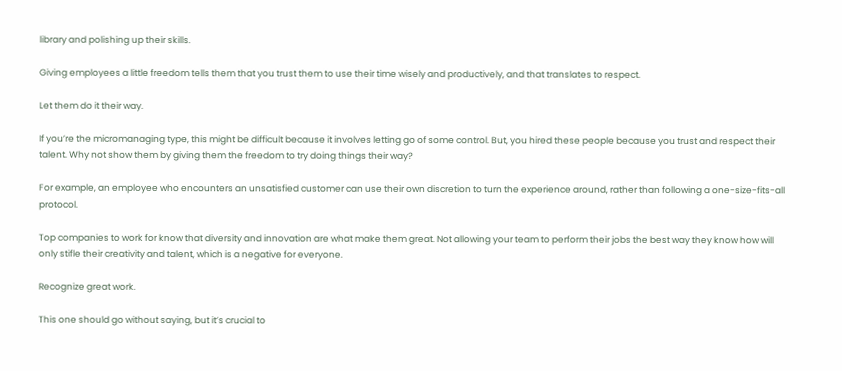library and polishing up their skills.

Giving employees a little freedom tells them that you trust them to use their time wisely and productively, and that translates to respect.

Let them do it their way.

If you’re the micromanaging type, this might be difficult because it involves letting go of some control. But, you hired these people because you trust and respect their talent. Why not show them by giving them the freedom to try doing things their way?

For example, an employee who encounters an unsatisfied customer can use their own discretion to turn the experience around, rather than following a one-size-fits-all protocol.

Top companies to work for know that diversity and innovation are what make them great. Not allowing your team to perform their jobs the best way they know how will only stifle their creativity and talent, which is a negative for everyone.

Recognize great work.

This one should go without saying, but it’s crucial to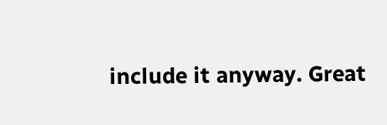include it anyway. Great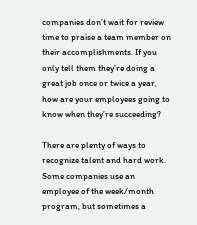companies don’t wait for review time to praise a team member on their accomplishments. If you only tell them they’re doing a great job once or twice a year, how are your employees going to know when they’re succeeding?

There are plenty of ways to recognize talent and hard work. Some companies use an employee of the week/month program, but sometimes a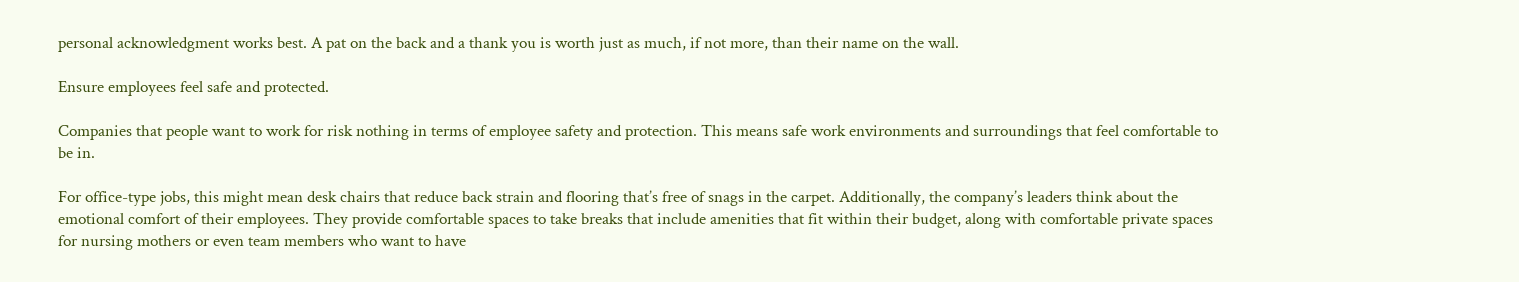personal acknowledgment works best. A pat on the back and a thank you is worth just as much, if not more, than their name on the wall.

Ensure employees feel safe and protected.

Companies that people want to work for risk nothing in terms of employee safety and protection. This means safe work environments and surroundings that feel comfortable to be in.

For office-type jobs, this might mean desk chairs that reduce back strain and flooring that’s free of snags in the carpet. Additionally, the company’s leaders think about the emotional comfort of their employees. They provide comfortable spaces to take breaks that include amenities that fit within their budget, along with comfortable private spaces for nursing mothers or even team members who want to have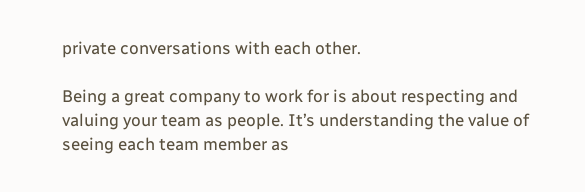private conversations with each other.

Being a great company to work for is about respecting and valuing your team as people. It’s understanding the value of seeing each team member as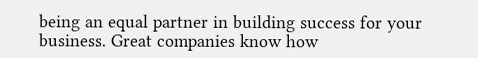being an equal partner in building success for your business. Great companies know how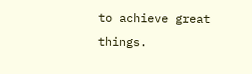to achieve great things.